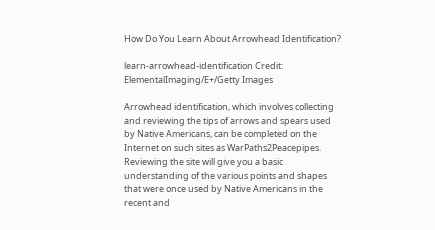How Do You Learn About Arrowhead Identification?

learn-arrowhead-identification Credit: ElementalImaging/E+/Getty Images

Arrowhead identification, which involves collecting and reviewing the tips of arrows and spears used by Native Americans, can be completed on the Internet on such sites as WarPaths2Peacepipes. Reviewing the site will give you a basic understanding of the various points and shapes that were once used by Native Americans in the recent and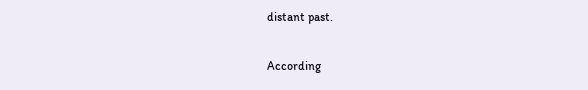distant past.

According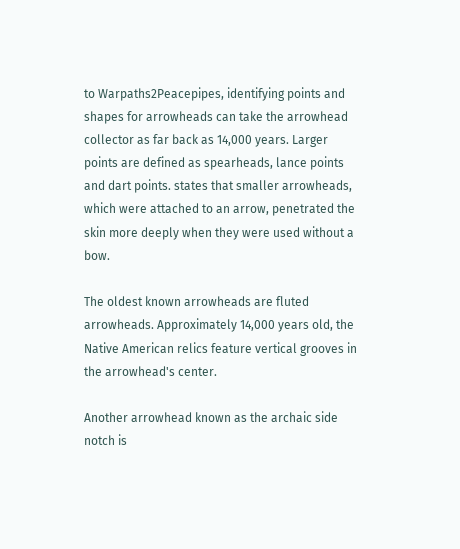to Warpaths2Peacepipes, identifying points and shapes for arrowheads can take the arrowhead collector as far back as 14,000 years. Larger points are defined as spearheads, lance points and dart points. states that smaller arrowheads, which were attached to an arrow, penetrated the skin more deeply when they were used without a bow.

The oldest known arrowheads are fluted arrowheads. Approximately 14,000 years old, the Native American relics feature vertical grooves in the arrowhead's center.

Another arrowhead known as the archaic side notch is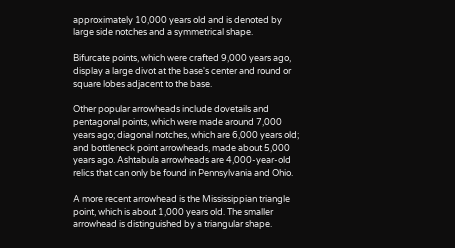approximately 10,000 years old and is denoted by large side notches and a symmetrical shape.

Bifurcate points, which were crafted 9,000 years ago, display a large divot at the base's center and round or square lobes adjacent to the base.

Other popular arrowheads include dovetails and pentagonal points, which were made around 7,000 years ago; diagonal notches, which are 6,000 years old; and bottleneck point arrowheads, made about 5,000 years ago. Ashtabula arrowheads are 4,000-year-old relics that can only be found in Pennsylvania and Ohio.

A more recent arrowhead is the Mississippian triangle point, which is about 1,000 years old. The smaller arrowhead is distinguished by a triangular shape.